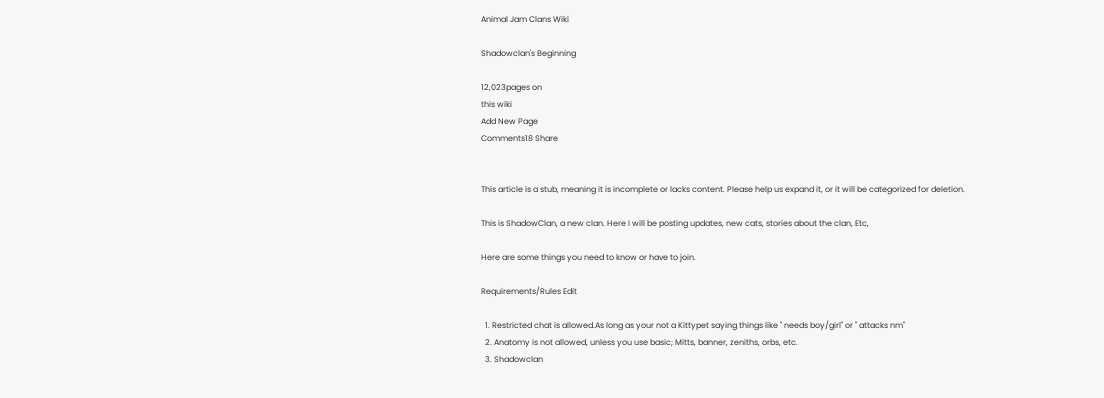Animal Jam Clans Wiki

Shadowclan's Beginning

12,023pages on
this wiki
Add New Page
Comments18 Share


This article is a stub, meaning it is incomplete or lacks content. Please help us expand it, or it will be categorized for deletion.

This is ShadowClan, a new clan. Here I will be posting updates, new cats, stories about the clan, Etc,

Here are some things you need to know or have to join.

Requirements/Rules Edit

  1. Restricted chat is allowed.As long as your not a Kittypet saying things like " needs boy/girl" or " attacks nm"
  2. Anatomy is not allowed, unless you use basic; Mitts, banner, zeniths, orbs, etc.
  3. Shadowclan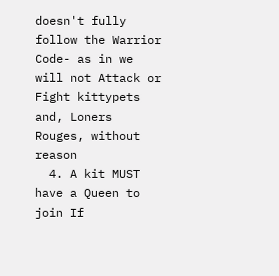doesn't fully follow the Warrior Code- as in we will not Attack or Fight kittypets and, Loners Rouges, without reason
  4. A kit MUST have a Queen to join If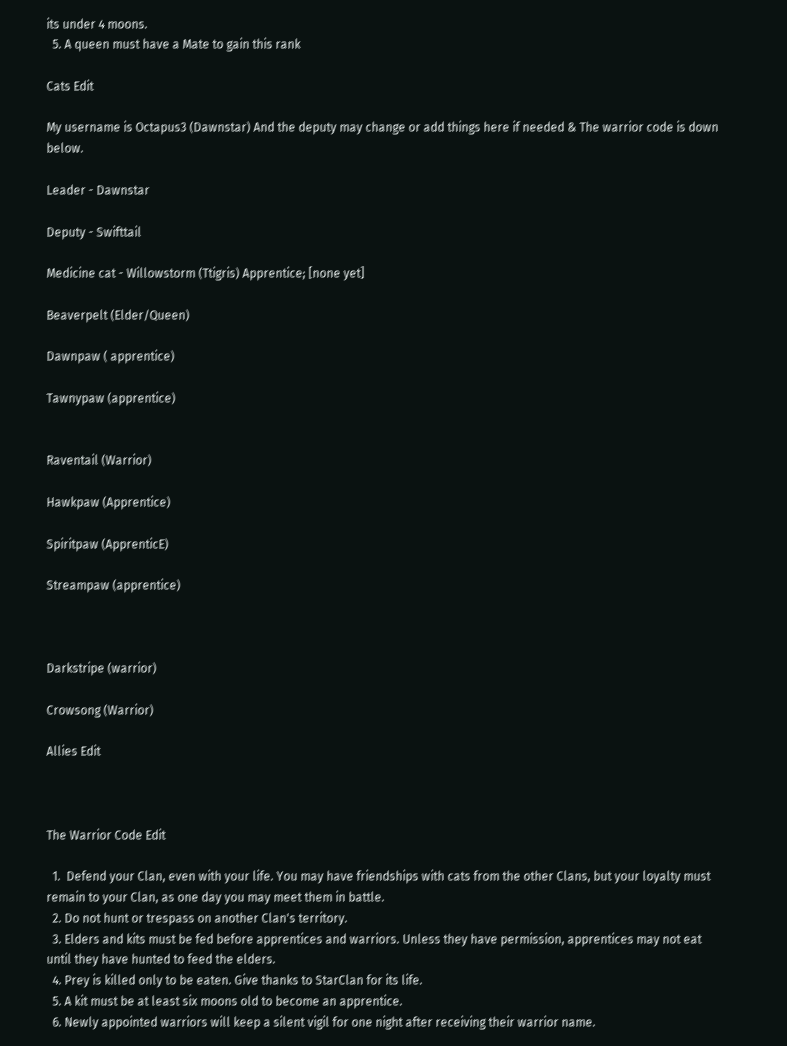its under 4 moons.
  5. A queen must have a Mate to gain this rank

Cats Edit

My username is Octapus3 (Dawnstar) And the deputy may change or add things here if needed & The warrior code is down below.

Leader - Dawnstar

Deputy - Swifttail

Medicine cat - Willowstorm (Ttigris) Apprentice; [none yet]

Beaverpelt (Elder/Queen)

Dawnpaw ( apprentice)

Tawnypaw (apprentice)


Raventail (Warrior)

Hawkpaw (Apprentice)

Spiritpaw (ApprenticE)

Streampaw (apprentice)



Darkstripe (warrior)

Crowsong (Warrior)

Allies Edit



The Warrior Code Edit

  1.  Defend your Clan, even with your life. You may have friendships with cats from the other Clans, but your loyalty must remain to your Clan, as one day you may meet them in battle.
  2. Do not hunt or trespass on another Clan's territory.
  3. Elders and kits must be fed before apprentices and warriors. Unless they have permission, apprentices may not eat until they have hunted to feed the elders.
  4. Prey is killed only to be eaten. Give thanks to StarClan for its life.
  5. A kit must be at least six moons old to become an apprentice.
  6. Newly appointed warriors will keep a silent vigil for one night after receiving their warrior name.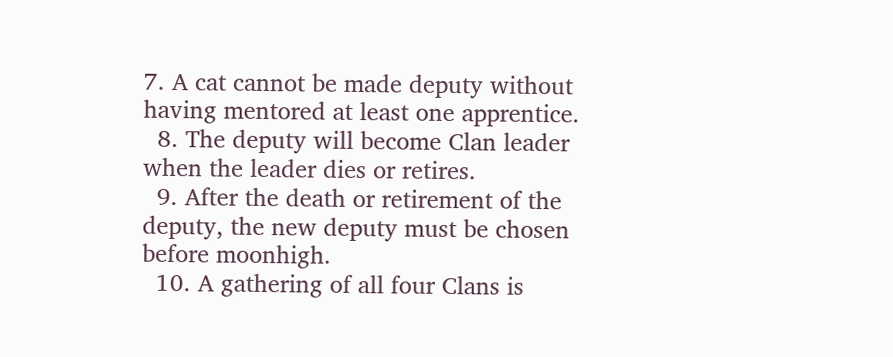7. A cat cannot be made deputy without having mentored at least one apprentice.
  8. The deputy will become Clan leader when the leader dies or retires.
  9. After the death or retirement of the deputy, the new deputy must be chosen before moonhigh.
  10. A gathering of all four Clans is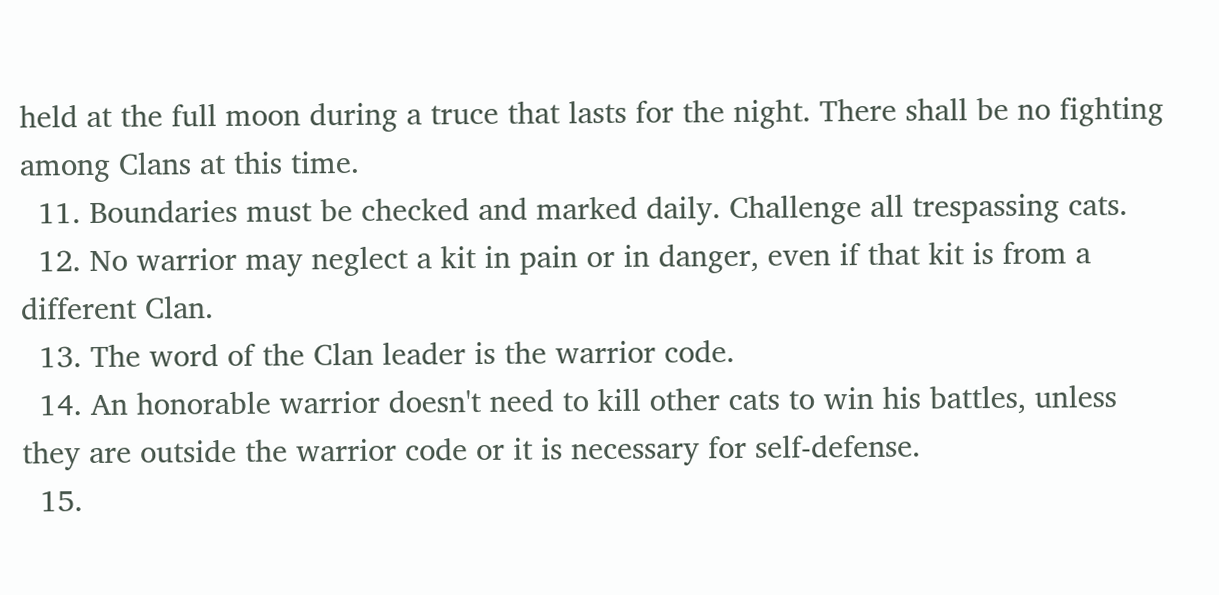held at the full moon during a truce that lasts for the night. There shall be no fighting among Clans at this time.
  11. Boundaries must be checked and marked daily. Challenge all trespassing cats.
  12. No warrior may neglect a kit in pain or in danger, even if that kit is from a different Clan.
  13. The word of the Clan leader is the warrior code.
  14. An honorable warrior doesn't need to kill other cats to win his battles, unless they are outside the warrior code or it is necessary for self-defense.
  15.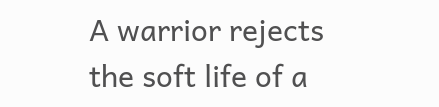A warrior rejects the soft life of a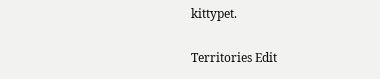kittypet.

Territories Edit